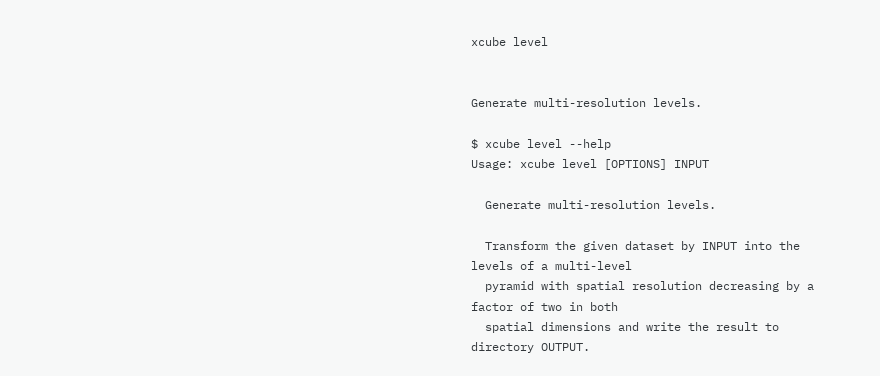xcube level


Generate multi-resolution levels.

$ xcube level --help
Usage: xcube level [OPTIONS] INPUT

  Generate multi-resolution levels.

  Transform the given dataset by INPUT into the levels of a multi-level
  pyramid with spatial resolution decreasing by a factor of two in both
  spatial dimensions and write the result to directory OUTPUT.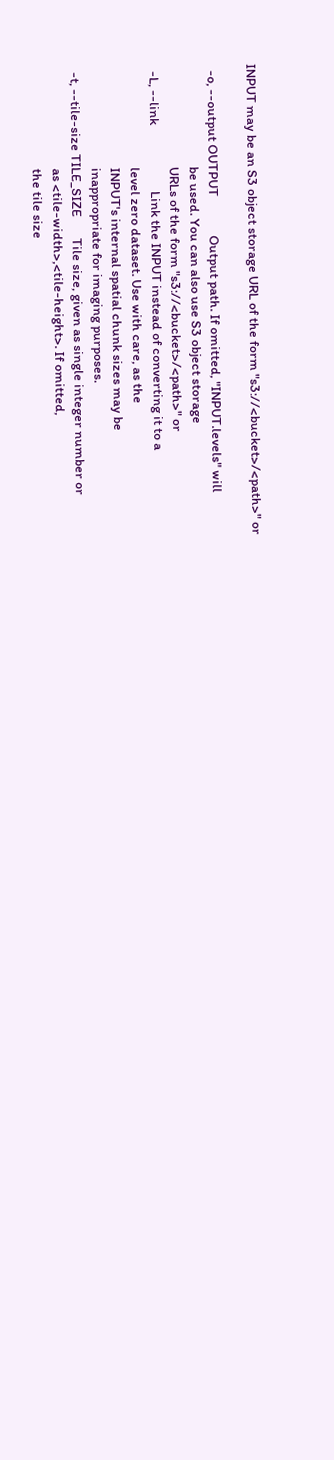INPUT may be an S3 object storage URL of the form "s3://<bucket>/<path>" or

  -o, --output OUTPUT             Output path. If omitted, "INPUT.levels" will
                                  be used. You can also use S3 object storage
                                  URLs of the form "s3://<bucket>/<path>" or
  -L, --link                      Link the INPUT instead of converting it to a
                                  level zero dataset. Use with care, as the
                                  INPUT's internal spatial chunk sizes may be
                                  inappropriate for imaging purposes.
  -t, --tile-size TILE_SIZE       Tile size, given as single integer number or
                                  as <tile-width>,<tile-height>. If omitted,
                                  the tile size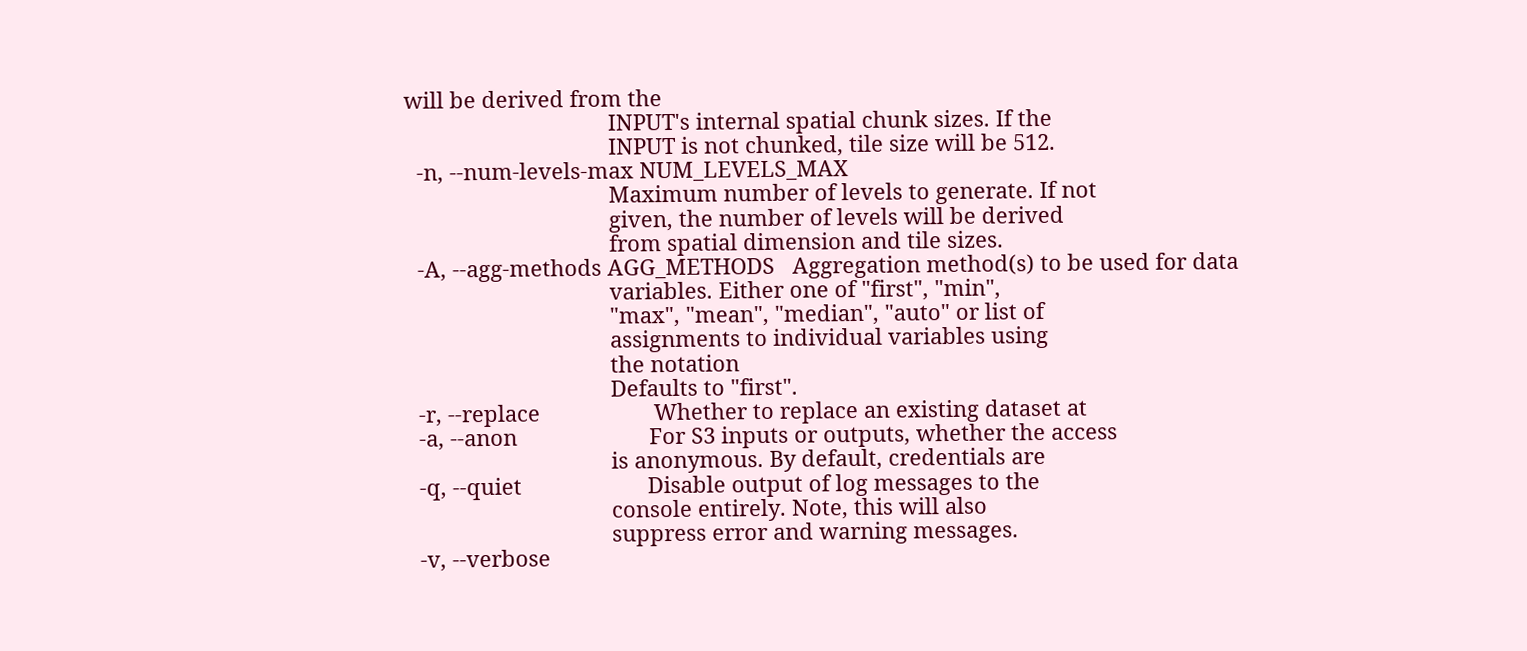will be derived from the
                                  INPUT's internal spatial chunk sizes. If the
                                  INPUT is not chunked, tile size will be 512.
  -n, --num-levels-max NUM_LEVELS_MAX
                                  Maximum number of levels to generate. If not
                                  given, the number of levels will be derived
                                  from spatial dimension and tile sizes.
  -A, --agg-methods AGG_METHODS   Aggregation method(s) to be used for data
                                  variables. Either one of "first", "min",
                                  "max", "mean", "median", "auto" or list of
                                  assignments to individual variables using
                                  the notation
                                  Defaults to "first".
  -r, --replace                   Whether to replace an existing dataset at
  -a, --anon                      For S3 inputs or outputs, whether the access
                                  is anonymous. By default, credentials are
  -q, --quiet                     Disable output of log messages to the
                                  console entirely. Note, this will also
                                  suppress error and warning messages.
  -v, --verbose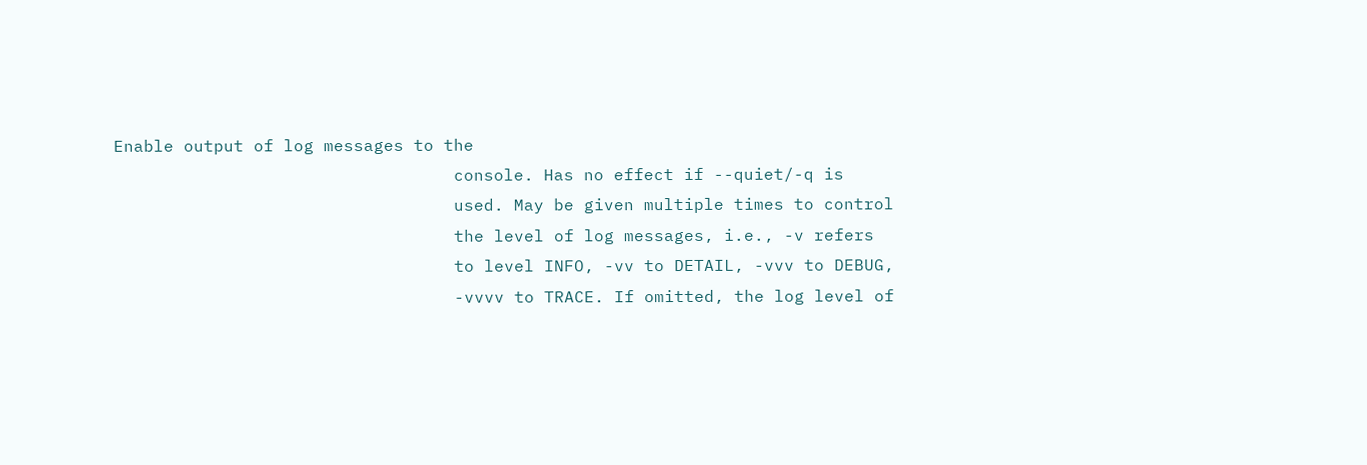Enable output of log messages to the
                                  console. Has no effect if --quiet/-q is
                                  used. May be given multiple times to control
                                  the level of log messages, i.e., -v refers
                                  to level INFO, -vv to DETAIL, -vvv to DEBUG,
                                  -vvvv to TRACE. If omitted, the log level of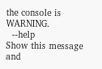the console is WARNING.
  --help                          Show this message and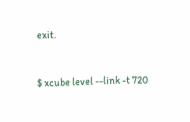exit.


$ xcube level --link -t 720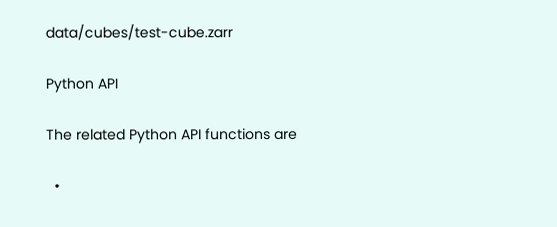data/cubes/test-cube.zarr

Python API

The related Python API functions are

  •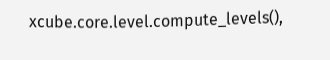xcube.core.level.compute_levels(),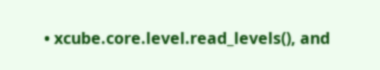• xcube.core.level.read_levels(), and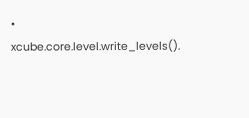• xcube.core.level.write_levels().